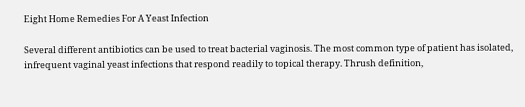Eight Home Remedies For A Yeast Infection

Several different antibiotics can be used to treat bacterial vaginosis. The most common type of patient has isolated, infrequent vaginal yeast infections that respond readily to topical therapy. Thrush definition,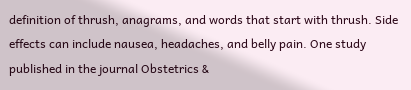definition of thrush, anagrams, and words that start with thrush. Side effects can include nausea, headaches, and belly pain. One study published in the journal Obstetrics &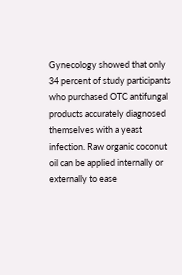Gynecology showed that only 34 percent of study participants who purchased OTC antifungal products accurately diagnosed themselves with a yeast infection. Raw organic coconut oil can be applied internally or externally to ease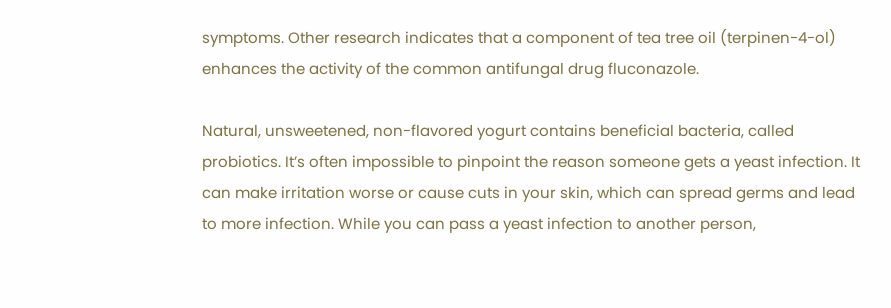symptoms. Other research indicates that a component of tea tree oil (terpinen-4-ol) enhances the activity of the common antifungal drug fluconazole.

Natural, unsweetened, non-flavored yogurt contains beneficial bacteria, called probiotics. It’s often impossible to pinpoint the reason someone gets a yeast infection. It can make irritation worse or cause cuts in your skin, which can spread germs and lead to more infection. While you can pass a yeast infection to another person,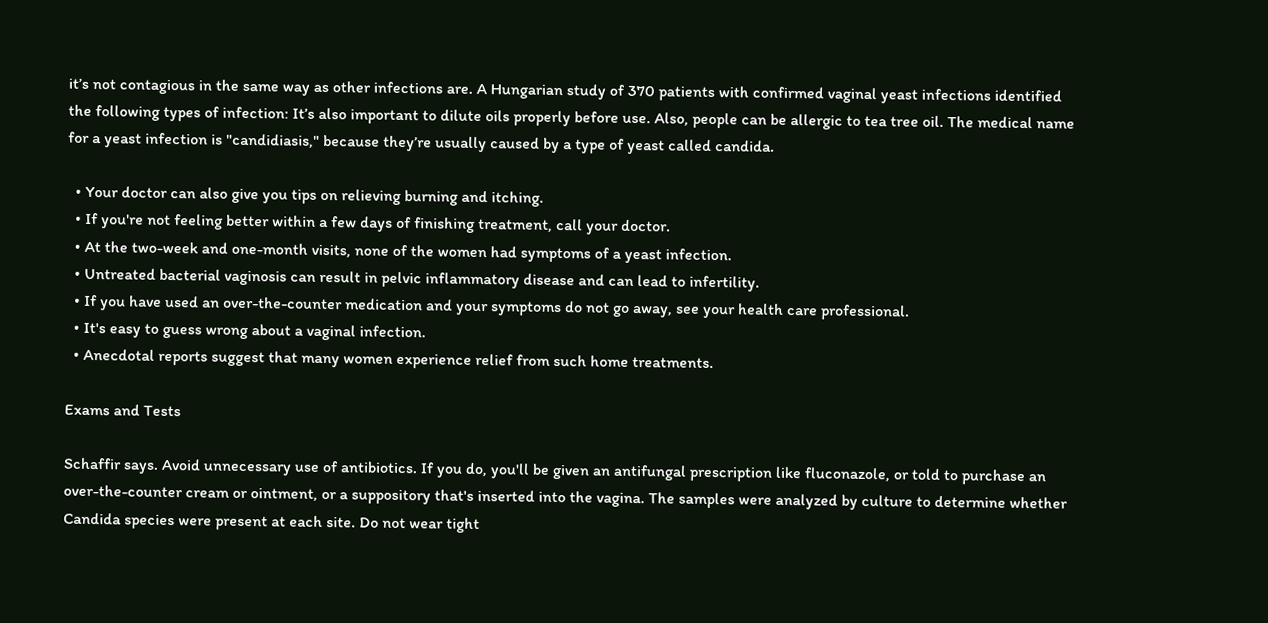it’s not contagious in the same way as other infections are. A Hungarian study of 370 patients with confirmed vaginal yeast infections identified the following types of infection: It’s also important to dilute oils properly before use. Also, people can be allergic to tea tree oil. The medical name for a yeast infection is "candidiasis," because they’re usually caused by a type of yeast called candida.

  • Your doctor can also give you tips on relieving burning and itching.
  • If you're not feeling better within a few days of finishing treatment, call your doctor.
  • At the two-week and one-month visits, none of the women had symptoms of a yeast infection.
  • Untreated bacterial vaginosis can result in pelvic inflammatory disease and can lead to infertility.
  • If you have used an over-the-counter medication and your symptoms do not go away, see your health care professional.
  • It's easy to guess wrong about a vaginal infection.
  • Anecdotal reports suggest that many women experience relief from such home treatments.

Exams and Tests

Schaffir says. Avoid unnecessary use of antibiotics. If you do, you'll be given an antifungal prescription like fluconazole, or told to purchase an over-the-counter cream or ointment, or a suppository that's inserted into the vagina. The samples were analyzed by culture to determine whether Candida species were present at each site. Do not wear tight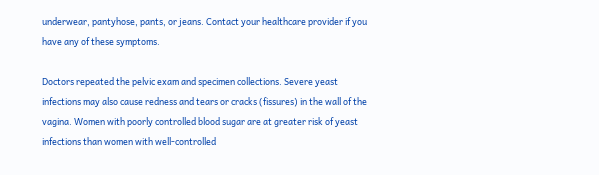underwear, pantyhose, pants, or jeans. Contact your healthcare provider if you have any of these symptoms.

Doctors repeated the pelvic exam and specimen collections. Severe yeast infections may also cause redness and tears or cracks (fissures) in the wall of the vagina. Women with poorly controlled blood sugar are at greater risk of yeast infections than women with well-controlled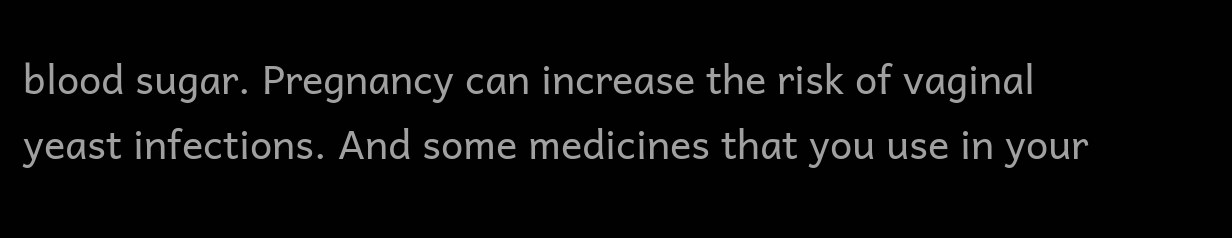blood sugar. Pregnancy can increase the risk of vaginal yeast infections. And some medicines that you use in your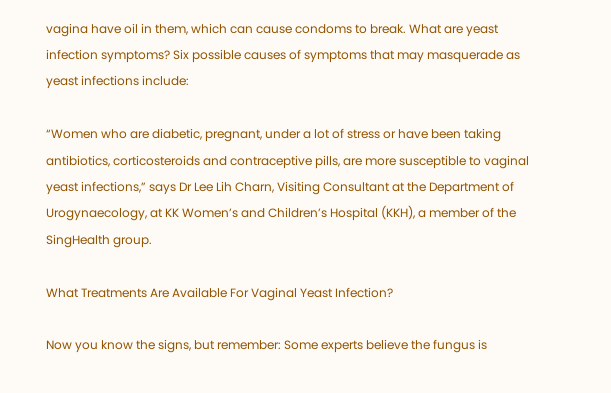vagina have oil in them, which can cause condoms to break. What are yeast infection symptoms? Six possible causes of symptoms that may masquerade as yeast infections include:

“Women who are diabetic, pregnant, under a lot of stress or have been taking antibiotics, corticosteroids and contraceptive pills, are more susceptible to vaginal yeast infections,” says Dr Lee Lih Charn, Visiting Consultant at the Department of Urogynaecology, at KK Women’s and Children’s Hospital (KKH), a member of the SingHealth group.

What Treatments Are Available For Vaginal Yeast Infection?

Now you know the signs, but remember: Some experts believe the fungus is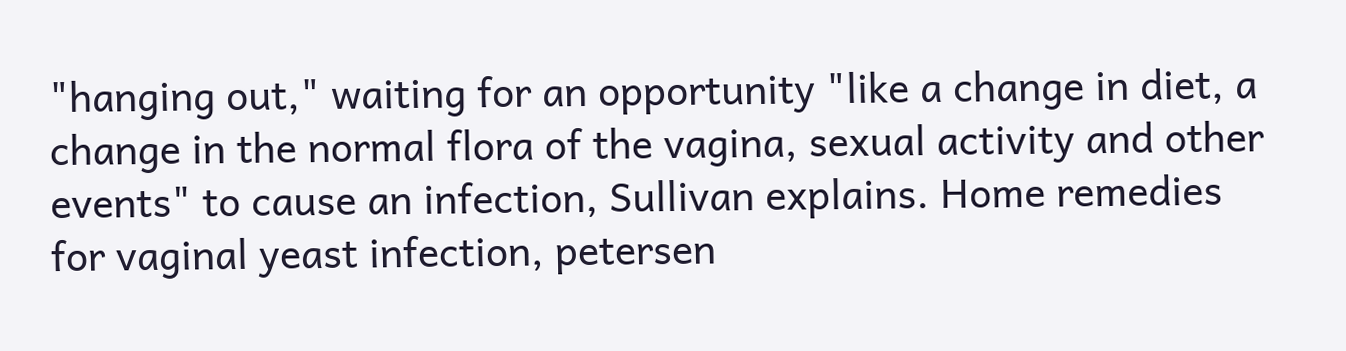"hanging out," waiting for an opportunity "like a change in diet, a change in the normal flora of the vagina, sexual activity and other events" to cause an infection, Sullivan explains. Home remedies for vaginal yeast infection, petersen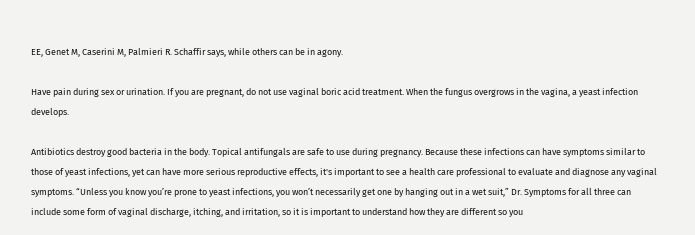EE, Genet M, Caserini M, Palmieri R. Schaffir says, while others can be in agony.

Have pain during sex or urination. If you are pregnant, do not use vaginal boric acid treatment. When the fungus overgrows in the vagina, a yeast infection develops.

Antibiotics destroy good bacteria in the body. Topical antifungals are safe to use during pregnancy. Because these infections can have symptoms similar to those of yeast infections, yet can have more serious reproductive effects, it's important to see a health care professional to evaluate and diagnose any vaginal symptoms. “Unless you know you’re prone to yeast infections, you won’t necessarily get one by hanging out in a wet suit,” Dr. Symptoms for all three can include some form of vaginal discharge, itching, and irritation, so it is important to understand how they are different so you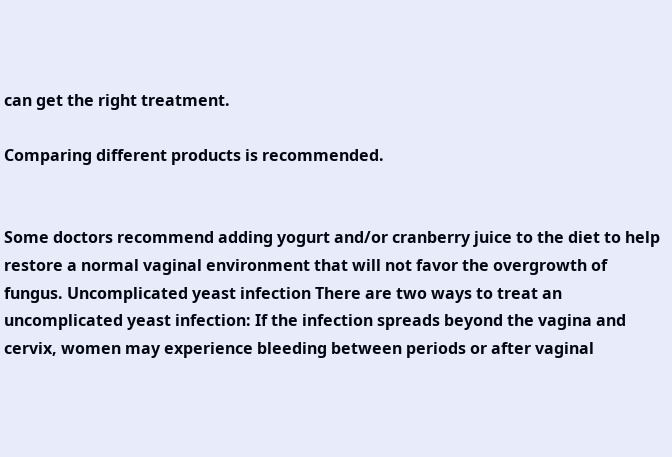can get the right treatment.

Comparing different products is recommended.


Some doctors recommend adding yogurt and/or cranberry juice to the diet to help restore a normal vaginal environment that will not favor the overgrowth of fungus. Uncomplicated yeast infection There are two ways to treat an uncomplicated yeast infection: If the infection spreads beyond the vagina and cervix, women may experience bleeding between periods or after vaginal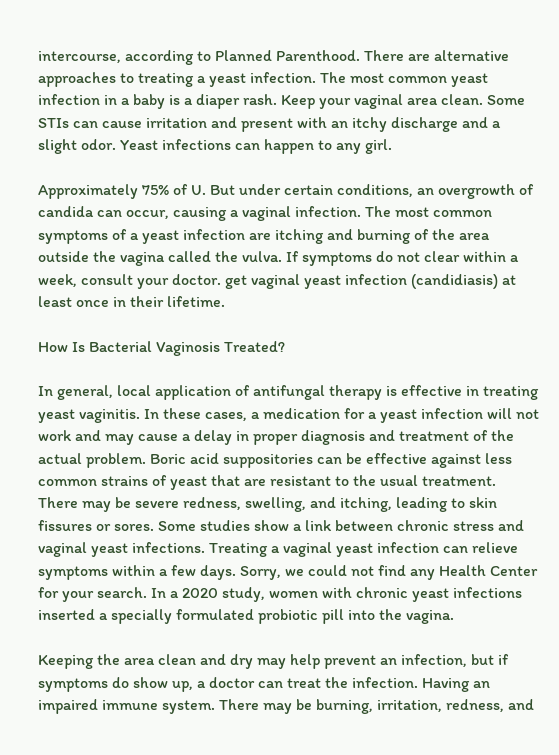intercourse, according to Planned Parenthood. There are alternative approaches to treating a yeast infection. The most common yeast infection in a baby is a diaper rash. Keep your vaginal area clean. Some STIs can cause irritation and present with an itchy discharge and a slight odor. Yeast infections can happen to any girl.

Approximately 75% of U. But under certain conditions, an overgrowth of candida can occur, causing a vaginal infection. The most common symptoms of a yeast infection are itching and burning of the area outside the vagina called the vulva. If symptoms do not clear within a week, consult your doctor. get vaginal yeast infection (candidiasis) at least once in their lifetime.

How Is Bacterial Vaginosis Treated?

In general, local application of antifungal therapy is effective in treating yeast vaginitis. In these cases, a medication for a yeast infection will not work and may cause a delay in proper diagnosis and treatment of the actual problem. Boric acid suppositories can be effective against less common strains of yeast that are resistant to the usual treatment. There may be severe redness, swelling, and itching, leading to skin fissures or sores. Some studies show a link between chronic stress and vaginal yeast infections. Treating a vaginal yeast infection can relieve symptoms within a few days. Sorry, we could not find any Health Center for your search. In a 2020 study, women with chronic yeast infections inserted a specially formulated probiotic pill into the vagina.

Keeping the area clean and dry may help prevent an infection, but if symptoms do show up, a doctor can treat the infection. Having an impaired immune system. There may be burning, irritation, redness, and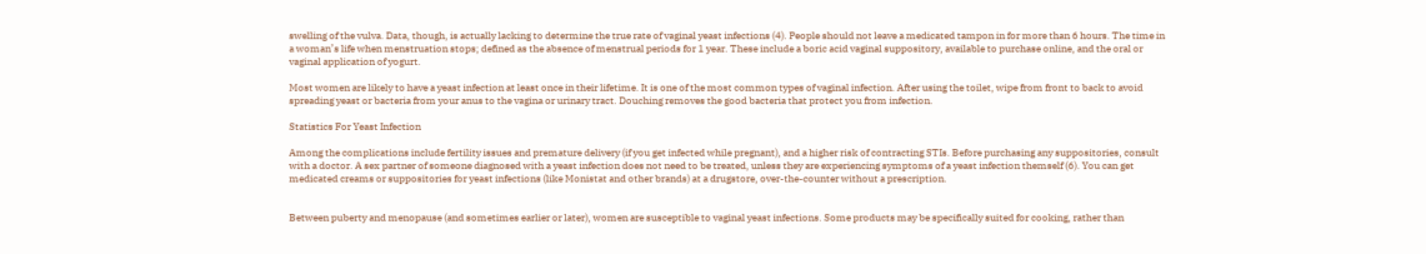swelling of the vulva. Data, though, is actually lacking to determine the true rate of vaginal yeast infections (4). People should not leave a medicated tampon in for more than 6 hours. The time in a woman’s life when menstruation stops; defined as the absence of menstrual periods for 1 year. These include a boric acid vaginal suppository, available to purchase online, and the oral or vaginal application of yogurt.

Most women are likely to have a yeast infection at least once in their lifetime. It is one of the most common types of vaginal infection. After using the toilet, wipe from front to back to avoid spreading yeast or bacteria from your anus to the vagina or urinary tract. Douching removes the good bacteria that protect you from infection.

Statistics For Yeast Infection

Among the complications include fertility issues and premature delivery (if you get infected while pregnant), and a higher risk of contracting STIs. Before purchasing any suppositories, consult with a doctor. A sex partner of someone diagnosed with a yeast infection does not need to be treated, unless they are experiencing symptoms of a yeast infection themself (6). You can get medicated creams or suppositories for yeast infections (like Monistat and other brands) at a drugstore, over-the-counter without a prescription.


Between puberty and menopause (and sometimes earlier or later), women are susceptible to vaginal yeast infections. Some products may be specifically suited for cooking, rather than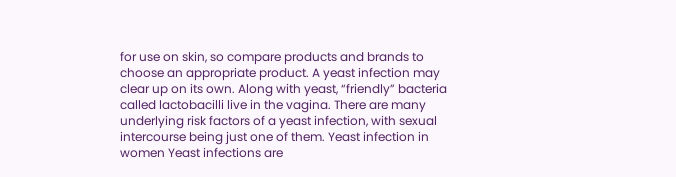for use on skin, so compare products and brands to choose an appropriate product. A yeast infection may clear up on its own. Along with yeast, “friendly” bacteria called lactobacilli live in the vagina. There are many underlying risk factors of a yeast infection, with sexual intercourse being just one of them. Yeast infection in women Yeast infections are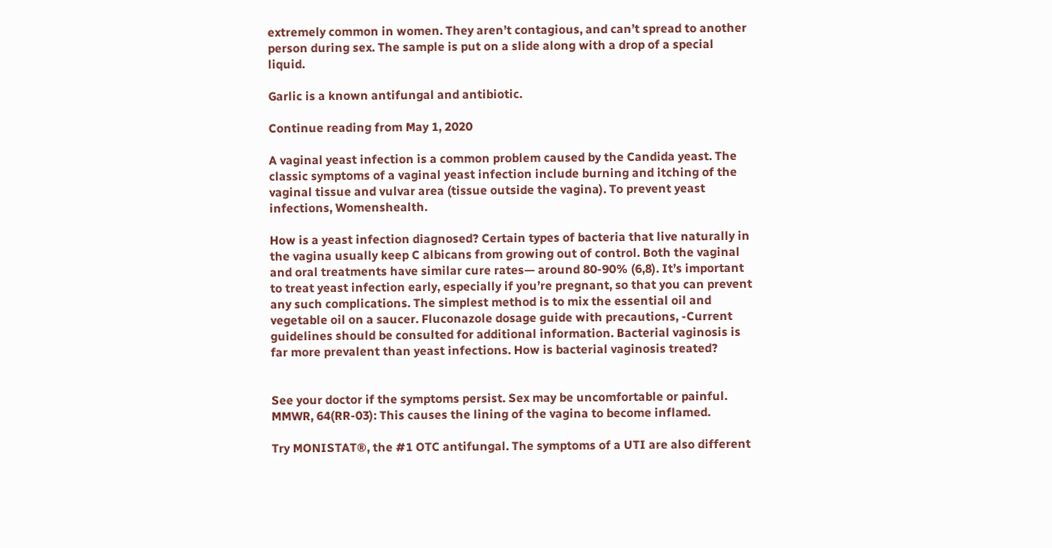extremely common in women. They aren’t contagious, and can’t spread to another person during sex. The sample is put on a slide along with a drop of a special liquid.

Garlic is a known antifungal and antibiotic.

Continue reading from May 1, 2020

A vaginal yeast infection is a common problem caused by the Candida yeast. The classic symptoms of a vaginal yeast infection include burning and itching of the vaginal tissue and vulvar area (tissue outside the vagina). To prevent yeast infections, Womenshealth.

How is a yeast infection diagnosed? Certain types of bacteria that live naturally in the vagina usually keep C albicans from growing out of control. Both the vaginal and oral treatments have similar cure rates— around 80-90% (6,8). It’s important to treat yeast infection early, especially if you’re pregnant, so that you can prevent any such complications. The simplest method is to mix the essential oil and vegetable oil on a saucer. Fluconazole dosage guide with precautions, -Current guidelines should be consulted for additional information. Bacterial vaginosis is far more prevalent than yeast infections. How is bacterial vaginosis treated?


See your doctor if the symptoms persist. Sex may be uncomfortable or painful. MMWR, 64(RR-03): This causes the lining of the vagina to become inflamed.

Try MONISTAT®, the #1 OTC antifungal. The symptoms of a UTI are also different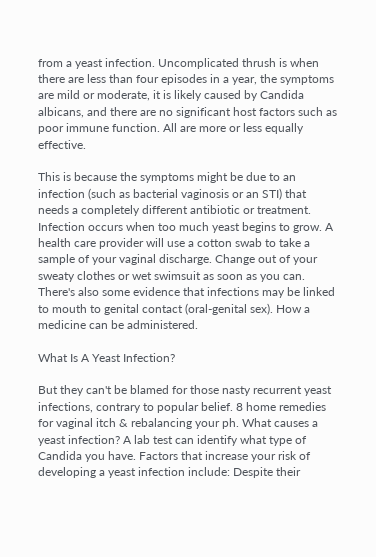from a yeast infection. Uncomplicated thrush is when there are less than four episodes in a year, the symptoms are mild or moderate, it is likely caused by Candida albicans, and there are no significant host factors such as poor immune function. All are more or less equally effective.

This is because the symptoms might be due to an infection (such as bacterial vaginosis or an STI) that needs a completely different antibiotic or treatment. Infection occurs when too much yeast begins to grow. A health care provider will use a cotton swab to take a sample of your vaginal discharge. Change out of your sweaty clothes or wet swimsuit as soon as you can. There's also some evidence that infections may be linked to mouth to genital contact (oral-genital sex). How a medicine can be administered.

What Is A Yeast Infection?

But they can't be blamed for those nasty recurrent yeast infections, contrary to popular belief. 8 home remedies for vaginal itch & rebalancing your ph. What causes a yeast infection? A lab test can identify what type of Candida you have. Factors that increase your risk of developing a yeast infection include: Despite their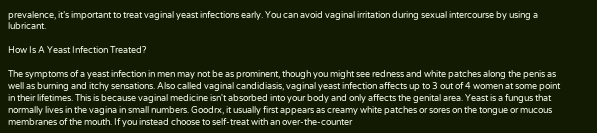prevalence, it’s important to treat vaginal yeast infections early. You can avoid vaginal irritation during sexual intercourse by using a lubricant.

How Is A Yeast Infection Treated?

The symptoms of a yeast infection in men may not be as prominent, though you might see redness and white patches along the penis as well as burning and itchy sensations. Also called vaginal candidiasis, vaginal yeast infection affects up to 3 out of 4 women at some point in their lifetimes. This is because vaginal medicine isn't absorbed into your body and only affects the genital area. Yeast is a fungus that normally lives in the vagina in small numbers. Goodrx, it usually first appears as creamy white patches or sores on the tongue or mucous membranes of the mouth. If you instead choose to self-treat with an over-the-counter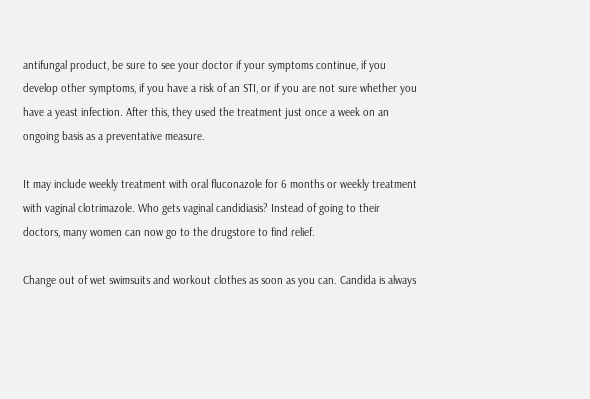antifungal product, be sure to see your doctor if your symptoms continue, if you develop other symptoms, if you have a risk of an STI, or if you are not sure whether you have a yeast infection. After this, they used the treatment just once a week on an ongoing basis as a preventative measure.

It may include weekly treatment with oral fluconazole for 6 months or weekly treatment with vaginal clotrimazole. Who gets vaginal candidiasis? Instead of going to their doctors, many women can now go to the drugstore to find relief.

Change out of wet swimsuits and workout clothes as soon as you can. Candida is always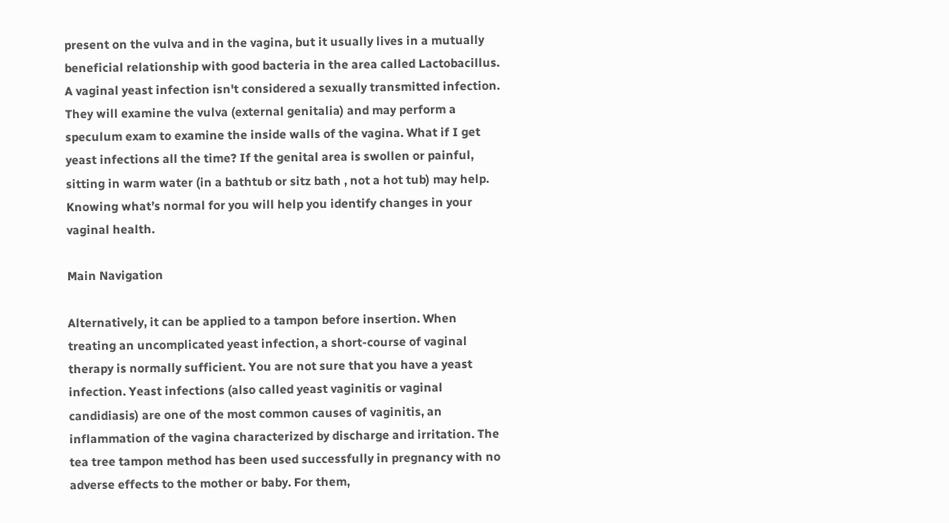present on the vulva and in the vagina, but it usually lives in a mutually beneficial relationship with good bacteria in the area called Lactobacillus. A vaginal yeast infection isn't considered a sexually transmitted infection. They will examine the vulva (external genitalia) and may perform a speculum exam to examine the inside walls of the vagina. What if I get yeast infections all the time? If the genital area is swollen or painful, sitting in warm water (in a bathtub or sitz bath , not a hot tub) may help. Knowing what’s normal for you will help you identify changes in your vaginal health.

Main Navigation

Alternatively, it can be applied to a tampon before insertion. When treating an uncomplicated yeast infection, a short-course of vaginal therapy is normally sufficient. You are not sure that you have a yeast infection. Yeast infections (also called yeast vaginitis or vaginal candidiasis) are one of the most common causes of vaginitis, an inflammation of the vagina characterized by discharge and irritation. The tea tree tampon method has been used successfully in pregnancy with no adverse effects to the mother or baby. For them,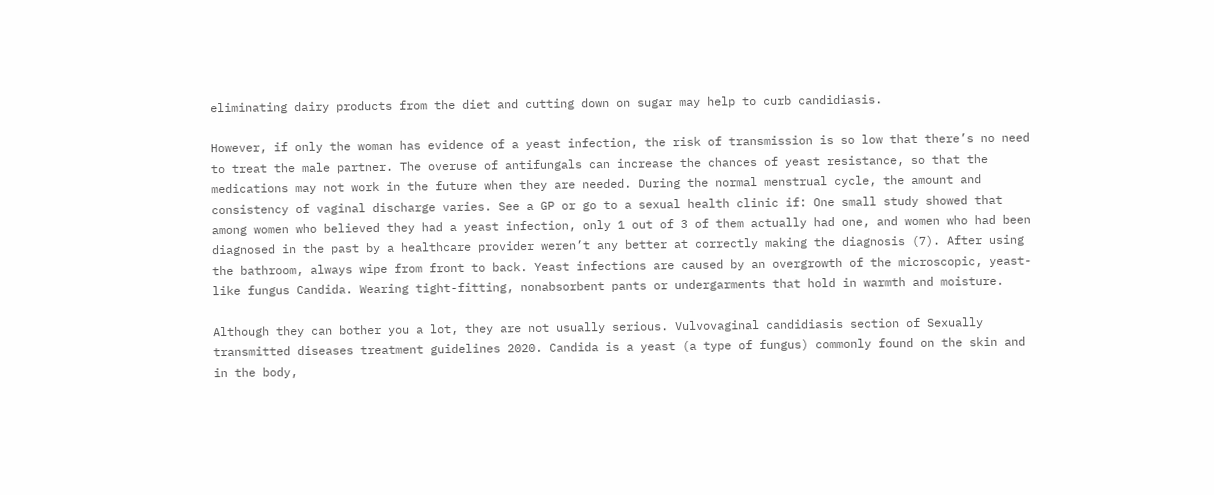eliminating dairy products from the diet and cutting down on sugar may help to curb candidiasis.

However, if only the woman has evidence of a yeast infection, the risk of transmission is so low that there’s no need to treat the male partner. The overuse of antifungals can increase the chances of yeast resistance, so that the medications may not work in the future when they are needed. During the normal menstrual cycle, the amount and consistency of vaginal discharge varies. See a GP or go to a sexual health clinic if: One small study showed that among women who believed they had a yeast infection, only 1 out of 3 of them actually had one, and women who had been diagnosed in the past by a healthcare provider weren’t any better at correctly making the diagnosis (7). After using the bathroom, always wipe from front to back. Yeast infections are caused by an overgrowth of the microscopic, yeast-like fungus Candida. Wearing tight-fitting, nonabsorbent pants or undergarments that hold in warmth and moisture.

Although they can bother you a lot, they are not usually serious. Vulvovaginal candidiasis section of Sexually transmitted diseases treatment guidelines 2020. Candida is a yeast (a type of fungus) commonly found on the skin and in the body,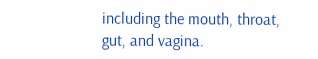including the mouth, throat, gut, and vagina.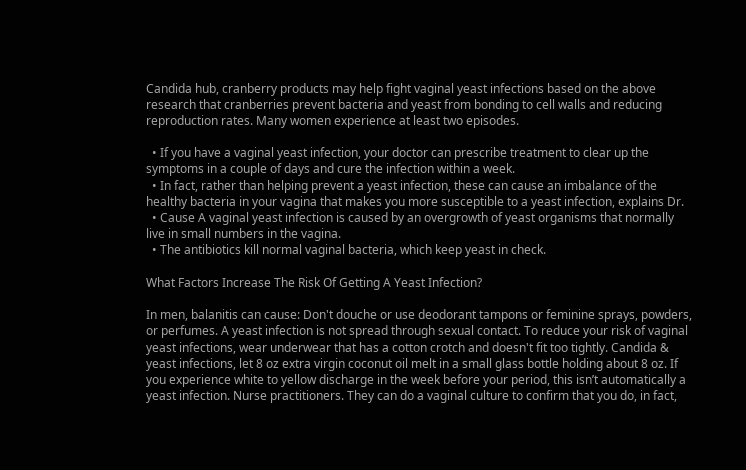Candida hub, cranberry products may help fight vaginal yeast infections based on the above research that cranberries prevent bacteria and yeast from bonding to cell walls and reducing reproduction rates. Many women experience at least two episodes.

  • If you have a vaginal yeast infection, your doctor can prescribe treatment to clear up the symptoms in a couple of days and cure the infection within a week.
  • In fact, rather than helping prevent a yeast infection, these can cause an imbalance of the healthy bacteria in your vagina that makes you more susceptible to a yeast infection, explains Dr.
  • Cause A vaginal yeast infection is caused by an overgrowth of yeast organisms that normally live in small numbers in the vagina.
  • The antibiotics kill normal vaginal bacteria, which keep yeast in check.

What Factors Increase The Risk Of Getting A Yeast Infection?

In men, balanitis can cause: Don't douche or use deodorant tampons or feminine sprays, powders, or perfumes. A yeast infection is not spread through sexual contact. To reduce your risk of vaginal yeast infections, wear underwear that has a cotton crotch and doesn't fit too tightly. Candida & yeast infections, let 8 oz extra virgin coconut oil melt in a small glass bottle holding about 8 oz. If you experience white to yellow discharge in the week before your period, this isn’t automatically a yeast infection. Nurse practitioners. They can do a vaginal culture to confirm that you do, in fact,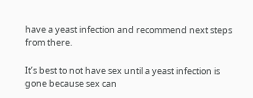have a yeast infection and recommend next steps from there.

It’s best to not have sex until a yeast infection is gone because sex can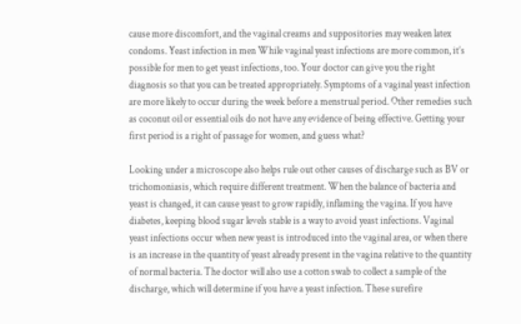cause more discomfort, and the vaginal creams and suppositories may weaken latex condoms. Yeast infection in men While vaginal yeast infections are more common, it’s possible for men to get yeast infections, too. Your doctor can give you the right diagnosis so that you can be treated appropriately. Symptoms of a vaginal yeast infection are more likely to occur during the week before a menstrual period. Other remedies such as coconut oil or essential oils do not have any evidence of being effective. Getting your first period is a right of passage for women, and guess what?

Looking under a microscope also helps rule out other causes of discharge such as BV or trichomoniasis, which require different treatment. When the balance of bacteria and yeast is changed, it can cause yeast to grow rapidly, inflaming the vagina. If you have diabetes, keeping blood sugar levels stable is a way to avoid yeast infections. Vaginal yeast infections occur when new yeast is introduced into the vaginal area, or when there is an increase in the quantity of yeast already present in the vagina relative to the quantity of normal bacteria. The doctor will also use a cotton swab to collect a sample of the discharge, which will determine if you have a yeast infection. These surefire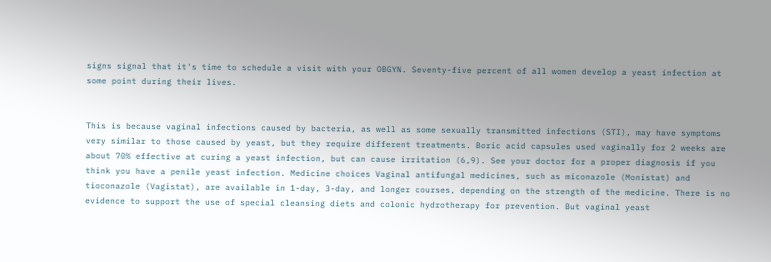signs signal that it's time to schedule a visit with your OBGYN. Seventy-five percent of all women develop a yeast infection at some point during their lives.


This is because vaginal infections caused by bacteria, as well as some sexually transmitted infections (STI), may have symptoms very similar to those caused by yeast, but they require different treatments. Boric acid capsules used vaginally for 2 weeks are about 70% effective at curing a yeast infection, but can cause irritation (6,9). See your doctor for a proper diagnosis if you think you have a penile yeast infection. Medicine choices Vaginal antifungal medicines, such as miconazole (Monistat) and tioconazole (Vagistat), are available in 1-day, 3-day, and longer courses, depending on the strength of the medicine. There is no evidence to support the use of special cleansing diets and colonic hydrotherapy for prevention. But vaginal yeast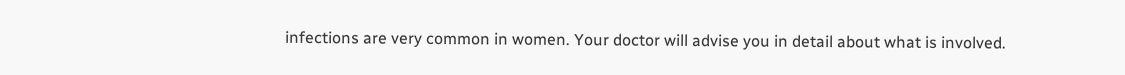infections are very common in women. Your doctor will advise you in detail about what is involved.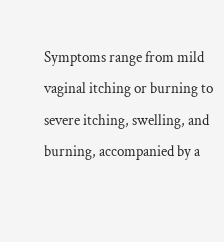Symptoms range from mild vaginal itching or burning to severe itching, swelling, and burning, accompanied by a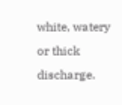white, watery or thick discharge.